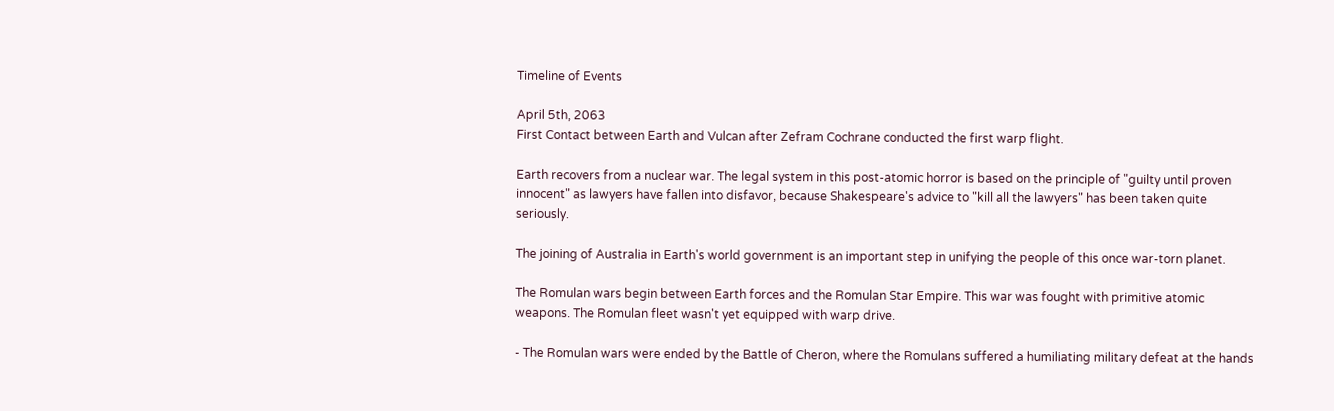Timeline of Events

April 5th, 2063
First Contact between Earth and Vulcan after Zefram Cochrane conducted the first warp flight.

Earth recovers from a nuclear war. The legal system in this post-atomic horror is based on the principle of "guilty until proven innocent" as lawyers have fallen into disfavor, because Shakespeare's advice to "kill all the lawyers" has been taken quite seriously.

The joining of Australia in Earth's world government is an important step in unifying the people of this once war-torn planet.

The Romulan wars begin between Earth forces and the Romulan Star Empire. This war was fought with primitive atomic weapons. The Romulan fleet wasn't yet equipped with warp drive.

- The Romulan wars were ended by the Battle of Cheron, where the Romulans suffered a humiliating military defeat at the hands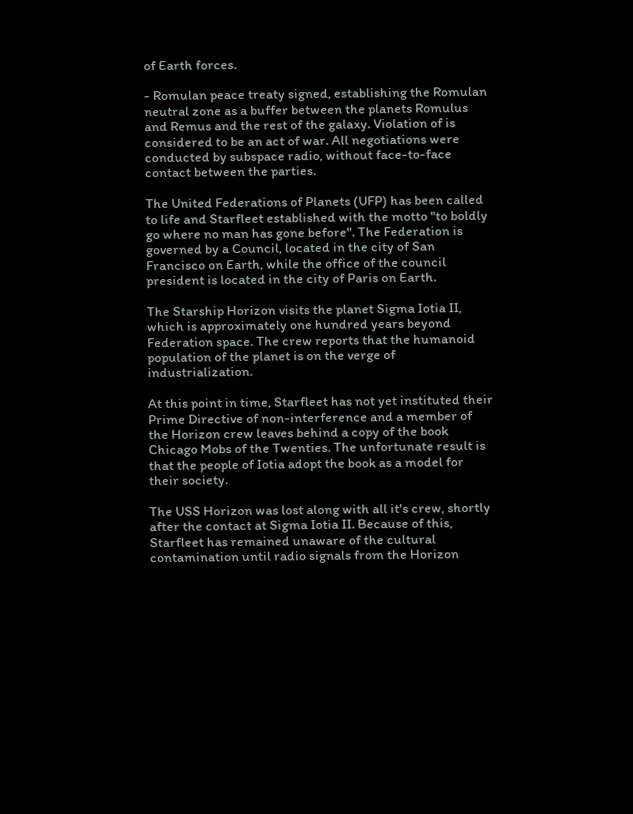of Earth forces.

- Romulan peace treaty signed, establishing the Romulan neutral zone as a buffer between the planets Romulus and Remus and the rest of the galaxy. Violation of is considered to be an act of war. All negotiations were conducted by subspace radio, without face-to-face contact between the parties.

The United Federations of Planets (UFP) has been called to life and Starfleet established with the motto "to boldly go where no man has gone before". The Federation is governed by a Council, located in the city of San Francisco on Earth, while the office of the council president is located in the city of Paris on Earth.

The Starship Horizon visits the planet Sigma Iotia II, which is approximately one hundred years beyond Federation space. The crew reports that the humanoid population of the planet is on the verge of industrialization.

At this point in time, Starfleet has not yet instituted their Prime Directive of non-interference and a member of the Horizon crew leaves behind a copy of the book Chicago Mobs of the Twenties. The unfortunate result is that the people of Iotia adopt the book as a model for their society.

The USS Horizon was lost along with all it's crew, shortly after the contact at Sigma Iotia II. Because of this, Starfleet has remained unaware of the cultural contamination until radio signals from the Horizon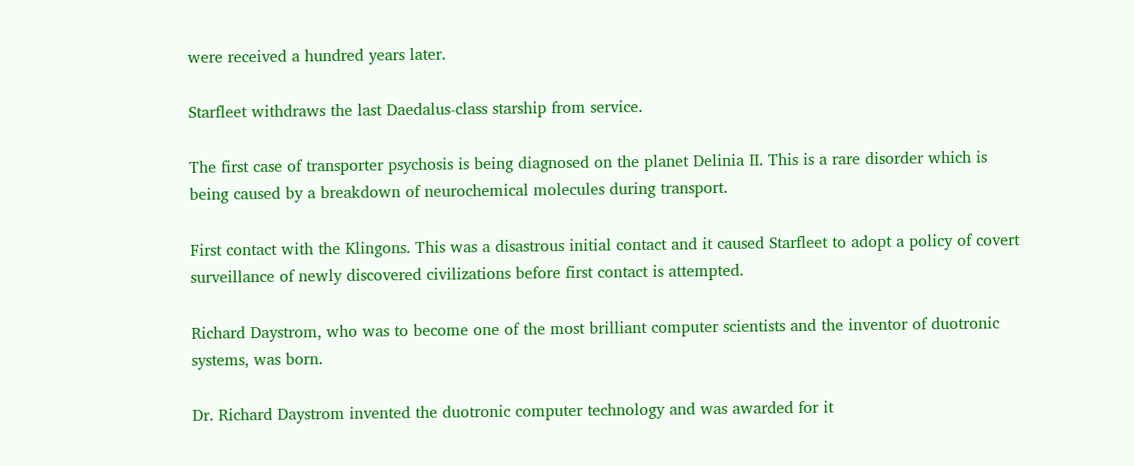were received a hundred years later.

Starfleet withdraws the last Daedalus-class starship from service.

The first case of transporter psychosis is being diagnosed on the planet Delinia II. This is a rare disorder which is being caused by a breakdown of neurochemical molecules during transport.

First contact with the Klingons. This was a disastrous initial contact and it caused Starfleet to adopt a policy of covert surveillance of newly discovered civilizations before first contact is attempted.

Richard Daystrom, who was to become one of the most brilliant computer scientists and the inventor of duotronic systems, was born.

Dr. Richard Daystrom invented the duotronic computer technology and was awarded for it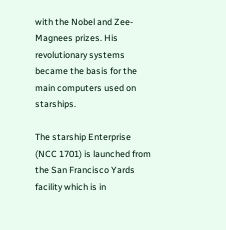with the Nobel and Zee-Magnees prizes. His revolutionary systems became the basis for the main computers used on starships.

The starship Enterprise (NCC 1701) is launched from the San Francisco Yards facility which is in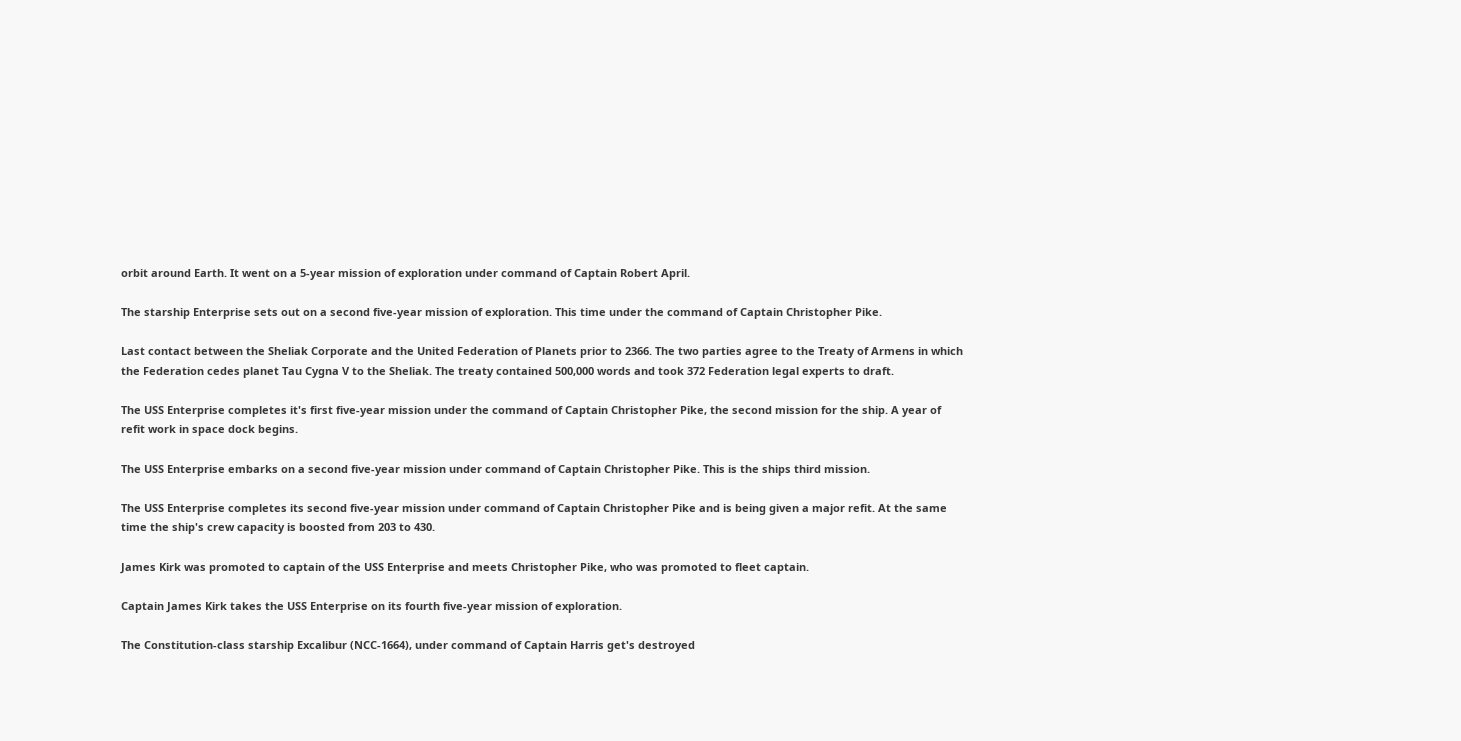orbit around Earth. It went on a 5-year mission of exploration under command of Captain Robert April.

The starship Enterprise sets out on a second five-year mission of exploration. This time under the command of Captain Christopher Pike.

Last contact between the Sheliak Corporate and the United Federation of Planets prior to 2366. The two parties agree to the Treaty of Armens in which the Federation cedes planet Tau Cygna V to the Sheliak. The treaty contained 500,000 words and took 372 Federation legal experts to draft.

The USS Enterprise completes it's first five-year mission under the command of Captain Christopher Pike, the second mission for the ship. A year of refit work in space dock begins.

The USS Enterprise embarks on a second five-year mission under command of Captain Christopher Pike. This is the ships third mission.

The USS Enterprise completes its second five-year mission under command of Captain Christopher Pike and is being given a major refit. At the same time the ship's crew capacity is boosted from 203 to 430.

James Kirk was promoted to captain of the USS Enterprise and meets Christopher Pike, who was promoted to fleet captain.

Captain James Kirk takes the USS Enterprise on its fourth five-year mission of exploration.

The Constitution-class starship Excalibur (NCC-1664), under command of Captain Harris get's destroyed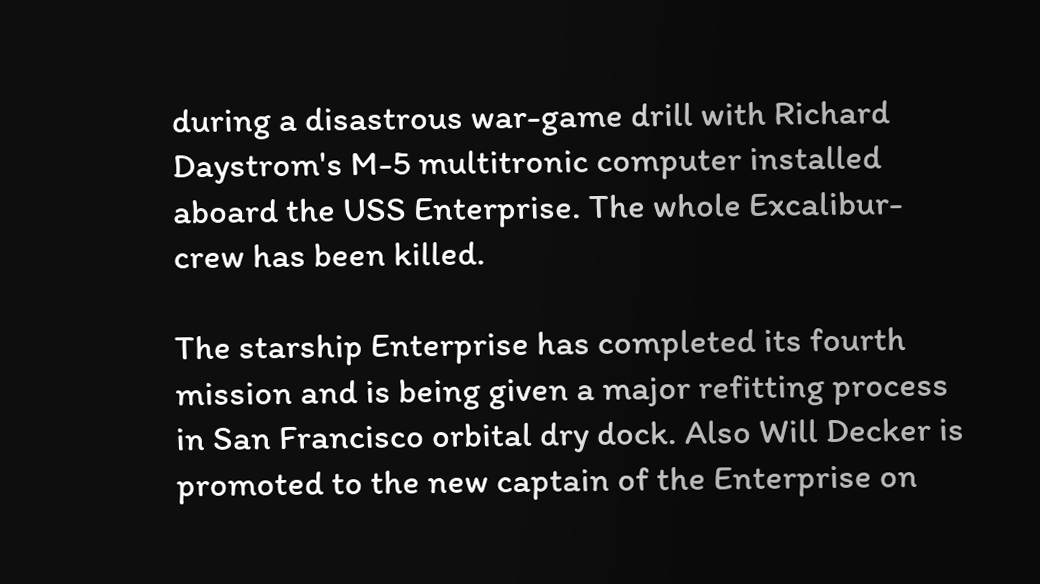during a disastrous war-game drill with Richard Daystrom's M-5 multitronic computer installed aboard the USS Enterprise. The whole Excalibur-crew has been killed.

The starship Enterprise has completed its fourth mission and is being given a major refitting process in San Francisco orbital dry dock. Also Will Decker is promoted to the new captain of the Enterprise on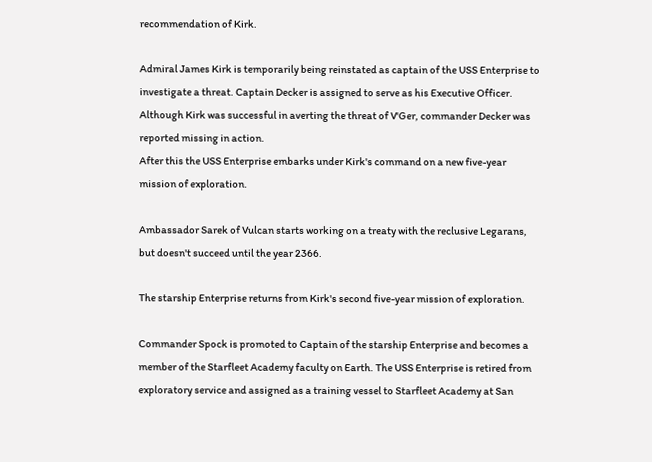recommendation of Kirk.

Admiral James Kirk is temporarily being reinstated as captain of the USS Enterprise to investigate a threat. Captain Decker is assigned to serve as his Executive Officer. Although Kirk was successful in averting the threat of V'Ger, commander Decker was reported missing in action.
After this the USS Enterprise embarks under Kirk's command on a new five-year mission of exploration.

Ambassador Sarek of Vulcan starts working on a treaty with the reclusive Legarans, but doesn't succeed until the year 2366.

The starship Enterprise returns from Kirk's second five-year mission of exploration.

Commander Spock is promoted to Captain of the starship Enterprise and becomes a member of the Starfleet Academy faculty on Earth. The USS Enterprise is retired from exploratory service and assigned as a training vessel to Starfleet Academy at San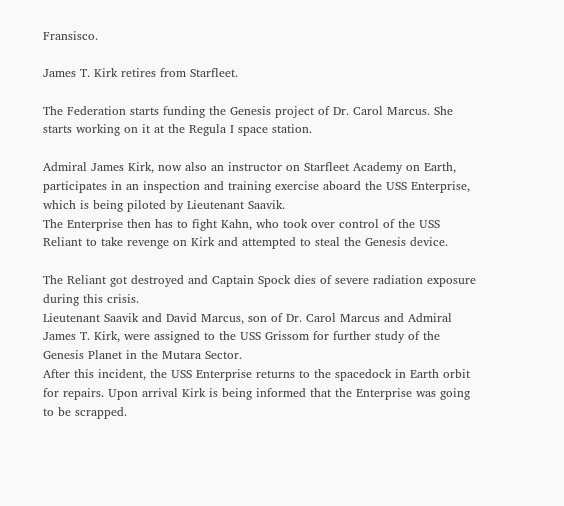Fransisco.

James T. Kirk retires from Starfleet.

The Federation starts funding the Genesis project of Dr. Carol Marcus. She starts working on it at the Regula I space station.

Admiral James Kirk, now also an instructor on Starfleet Academy on Earth, participates in an inspection and training exercise aboard the USS Enterprise, which is being piloted by Lieutenant Saavik.
The Enterprise then has to fight Kahn, who took over control of the USS Reliant to take revenge on Kirk and attempted to steal the Genesis device.

The Reliant got destroyed and Captain Spock dies of severe radiation exposure during this crisis.
Lieutenant Saavik and David Marcus, son of Dr. Carol Marcus and Admiral James T. Kirk, were assigned to the USS Grissom for further study of the Genesis Planet in the Mutara Sector.
After this incident, the USS Enterprise returns to the spacedock in Earth orbit for repairs. Upon arrival Kirk is being informed that the Enterprise was going to be scrapped.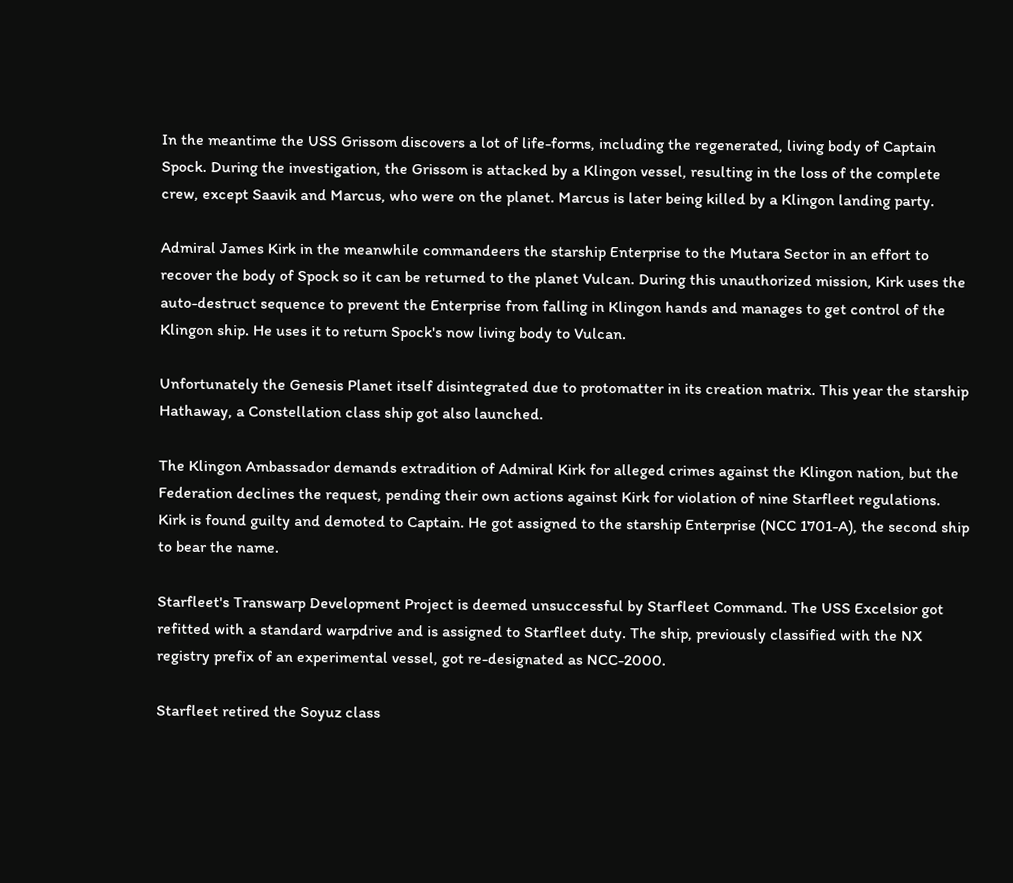In the meantime the USS Grissom discovers a lot of life-forms, including the regenerated, living body of Captain Spock. During the investigation, the Grissom is attacked by a Klingon vessel, resulting in the loss of the complete crew, except Saavik and Marcus, who were on the planet. Marcus is later being killed by a Klingon landing party.

Admiral James Kirk in the meanwhile commandeers the starship Enterprise to the Mutara Sector in an effort to recover the body of Spock so it can be returned to the planet Vulcan. During this unauthorized mission, Kirk uses the auto-destruct sequence to prevent the Enterprise from falling in Klingon hands and manages to get control of the Klingon ship. He uses it to return Spock's now living body to Vulcan.

Unfortunately the Genesis Planet itself disintegrated due to protomatter in its creation matrix. This year the starship Hathaway, a Constellation class ship got also launched.

The Klingon Ambassador demands extradition of Admiral Kirk for alleged crimes against the Klingon nation, but the Federation declines the request, pending their own actions against Kirk for violation of nine Starfleet regulations.
Kirk is found guilty and demoted to Captain. He got assigned to the starship Enterprise (NCC 1701-A), the second ship to bear the name.

Starfleet's Transwarp Development Project is deemed unsuccessful by Starfleet Command. The USS Excelsior got refitted with a standard warpdrive and is assigned to Starfleet duty. The ship, previously classified with the NX registry prefix of an experimental vessel, got re-designated as NCC-2000.

Starfleet retired the Soyuz class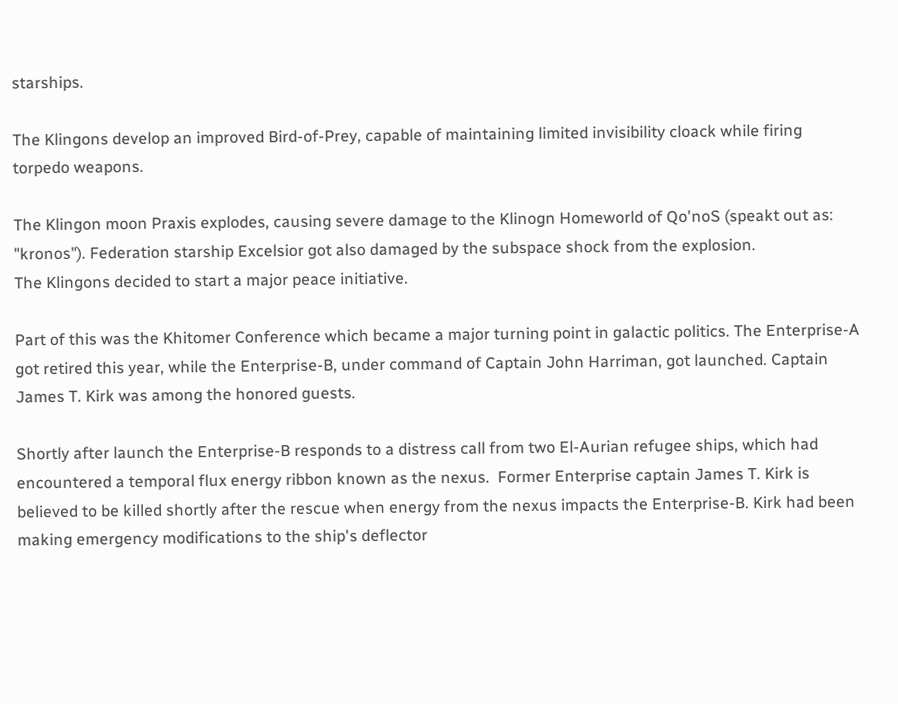starships.

The Klingons develop an improved Bird-of-Prey, capable of maintaining limited invisibility cloack while firing torpedo weapons.

The Klingon moon Praxis explodes, causing severe damage to the Klinogn Homeworld of Qo'noS (speakt out as: "kronos"). Federation starship Excelsior got also damaged by the subspace shock from the explosion.
The Klingons decided to start a major peace initiative.

Part of this was the Khitomer Conference which became a major turning point in galactic politics. The Enterprise-A got retired this year, while the Enterprise-B, under command of Captain John Harriman, got launched. Captain James T. Kirk was among the honored guests.

Shortly after launch the Enterprise-B responds to a distress call from two El-Aurian refugee ships, which had encountered a temporal flux energy ribbon known as the nexus.  Former Enterprise captain James T. Kirk is believed to be killed shortly after the rescue when energy from the nexus impacts the Enterprise-B. Kirk had been making emergency modifications to the ship's deflector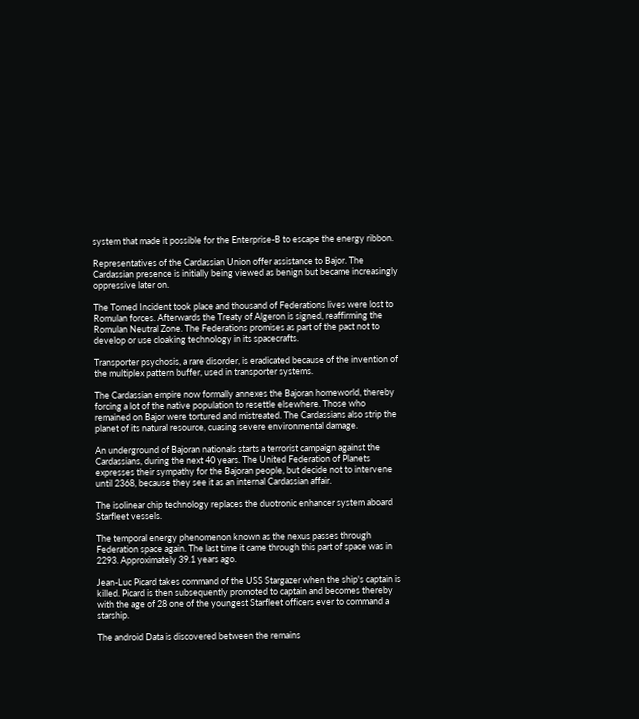system that made it possible for the Enterprise-B to escape the energy ribbon.

Representatives of the Cardassian Union offer assistance to Bajor. The Cardassian presence is initially being viewed as benign but became increasingly oppressive later on.

The Tomed Incident took place and thousand of Federations lives were lost to Romulan forces. Afterwards the Treaty of Algeron is signed, reaffirming the Romulan Neutral Zone. The Federations promises as part of the pact not to develop or use cloaking technology in its spacecrafts.

Transporter psychosis, a rare disorder, is eradicated because of the invention of the multiplex pattern buffer, used in transporter systems.

The Cardassian empire now formally annexes the Bajoran homeworld, thereby forcing a lot of the native population to resettle elsewhere. Those who remained on Bajor were tortured and mistreated. The Cardassians also strip the planet of its natural resource, cuasing severe environmental damage.

An underground of Bajoran nationals starts a terrorist campaign against the Cardassians, during the next 40 years. The United Federation of Planets expresses their sympathy for the Bajoran people, but decide not to intervene until 2368, because they see it as an internal Cardassian affair.

The isolinear chip technology replaces the duotronic enhancer system aboard Starfleet vessels.

The temporal energy phenomenon known as the nexus passes through Federation space again. The last time it came through this part of space was in 2293. Approximately 39.1 years ago.

Jean-Luc Picard takes command of the USS Stargazer when the ship's captain is killed. Picard is then subsequently promoted to captain and becomes thereby with the age of 28 one of the youngest Starfleet officers ever to command a starship.

The android Data is discovered between the remains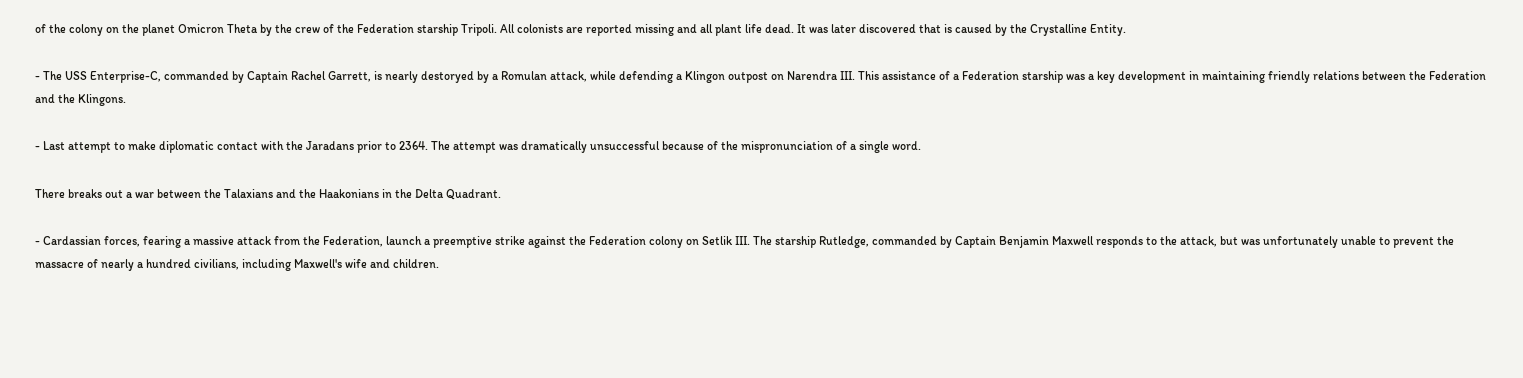of the colony on the planet Omicron Theta by the crew of the Federation starship Tripoli. All colonists are reported missing and all plant life dead. It was later discovered that is caused by the Crystalline Entity.

- The USS Enterprise-C, commanded by Captain Rachel Garrett, is nearly destoryed by a Romulan attack, while defending a Klingon outpost on Narendra III. This assistance of a Federation starship was a key development in maintaining friendly relations between the Federation and the Klingons.

- Last attempt to make diplomatic contact with the Jaradans prior to 2364. The attempt was dramatically unsuccessful because of the mispronunciation of a single word.

There breaks out a war between the Talaxians and the Haakonians in the Delta Quadrant.

- Cardassian forces, fearing a massive attack from the Federation, launch a preemptive strike against the Federation colony on Setlik III. The starship Rutledge, commanded by Captain Benjamin Maxwell responds to the attack, but was unfortunately unable to prevent the massacre of nearly a hundred civilians, including Maxwell's wife and children.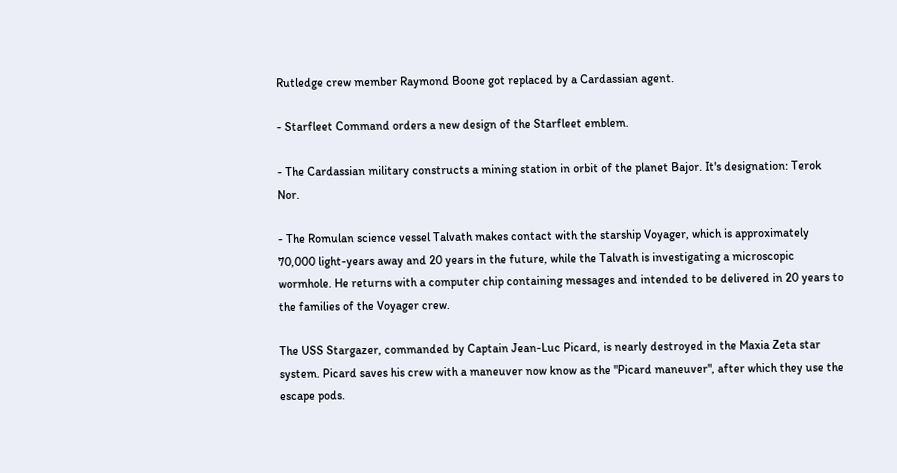Rutledge crew member Raymond Boone got replaced by a Cardassian agent.

- Starfleet Command orders a new design of the Starfleet emblem.

- The Cardassian military constructs a mining station in orbit of the planet Bajor. It's designation: Terok Nor.

- The Romulan science vessel Talvath makes contact with the starship Voyager, which is approximately 70,000 light-years away and 20 years in the future, while the Talvath is investigating a microscopic wormhole. He returns with a computer chip containing messages and intended to be delivered in 20 years to the families of the Voyager crew.

The USS Stargazer, commanded by Captain Jean-Luc Picard, is nearly destroyed in the Maxia Zeta star system. Picard saves his crew with a maneuver now know as the "Picard maneuver", after which they use the escape pods.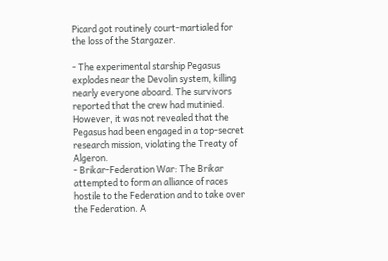Picard got routinely court-martialed for the loss of the Stargazer.

- The experimental starship Pegasus explodes near the Devolin system, killing nearly everyone aboard. The survivors reported that the crew had mutinied. However, it was not revealed that the Pegasus had been engaged in a top-secret research mission, violating the Treaty of Algeron.
- Brikar-Federation War: The Brikar attempted to form an alliance of races hostile to the Federation and to take over the Federation. A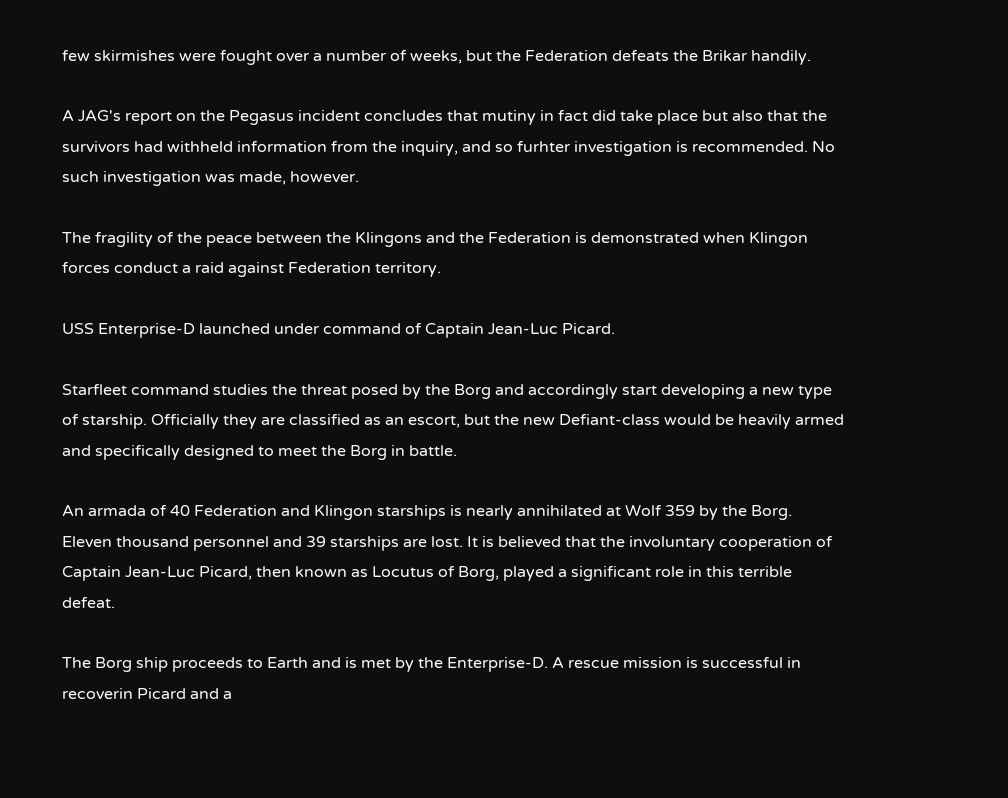few skirmishes were fought over a number of weeks, but the Federation defeats the Brikar handily.

A JAG's report on the Pegasus incident concludes that mutiny in fact did take place but also that the survivors had withheld information from the inquiry, and so furhter investigation is recommended. No such investigation was made, however.

The fragility of the peace between the Klingons and the Federation is demonstrated when Klingon forces conduct a raid against Federation territory.

USS Enterprise-D launched under command of Captain Jean-Luc Picard.

Starfleet command studies the threat posed by the Borg and accordingly start developing a new type of starship. Officially they are classified as an escort, but the new Defiant-class would be heavily armed and specifically designed to meet the Borg in battle.

An armada of 40 Federation and Klingon starships is nearly annihilated at Wolf 359 by the Borg. Eleven thousand personnel and 39 starships are lost. It is believed that the involuntary cooperation of Captain Jean-Luc Picard, then known as Locutus of Borg, played a significant role in this terrible defeat.

The Borg ship proceeds to Earth and is met by the Enterprise-D. A rescue mission is successful in recoverin Picard and a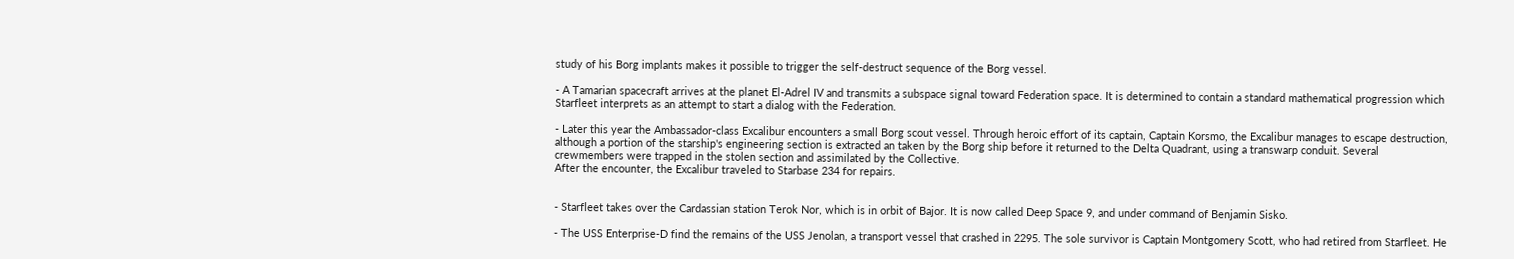study of his Borg implants makes it possible to trigger the self-destruct sequence of the Borg vessel.

- A Tamarian spacecraft arrives at the planet El-Adrel IV and transmits a subspace signal toward Federation space. It is determined to contain a standard mathematical progression which Starfleet interprets as an attempt to start a dialog with the Federation.

- Later this year the Ambassador-class Excalibur encounters a small Borg scout vessel. Through heroic effort of its captain, Captain Korsmo, the Excalibur manages to escape destruction, although a portion of the starship's engineering section is extracted an taken by the Borg ship before it returned to the Delta Quadrant, using a transwarp conduit. Several crewmembers were trapped in the stolen section and assimilated by the Collective.
After the encounter, the Excalibur traveled to Starbase 234 for repairs.


- Starfleet takes over the Cardassian station Terok Nor, which is in orbit of Bajor. It is now called Deep Space 9, and under command of Benjamin Sisko.

- The USS Enterprise-D find the remains of the USS Jenolan, a transport vessel that crashed in 2295. The sole survivor is Captain Montgomery Scott, who had retired from Starfleet. He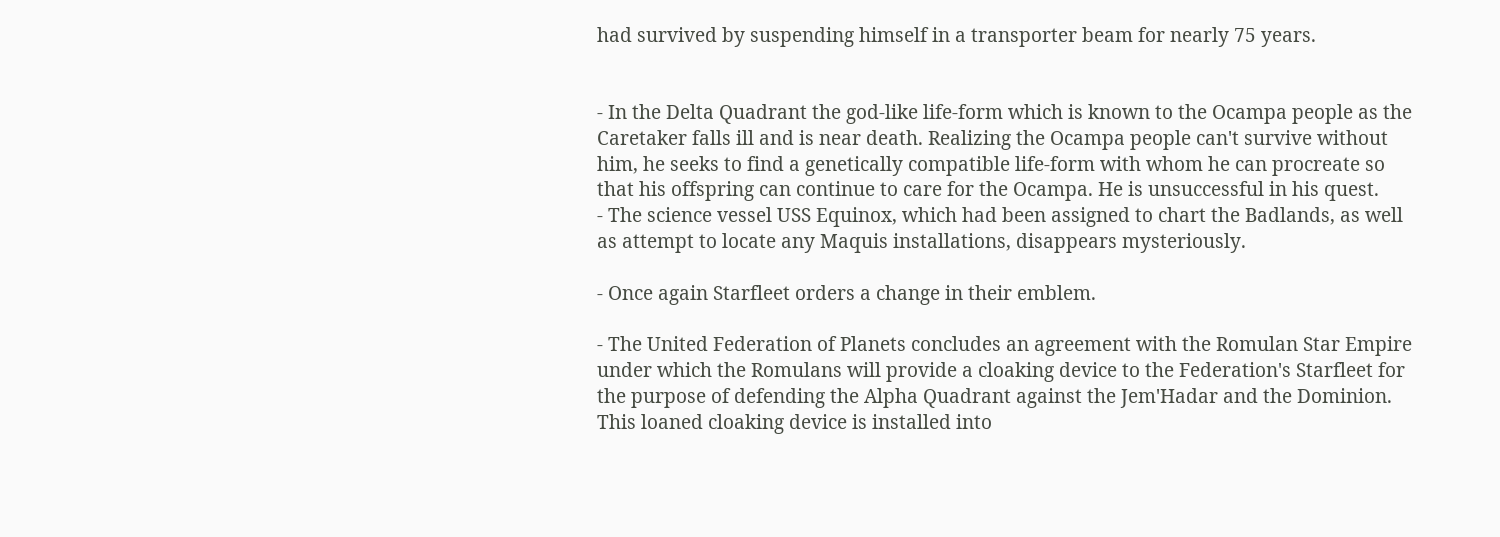had survived by suspending himself in a transporter beam for nearly 75 years.


- In the Delta Quadrant the god-like life-form which is known to the Ocampa people as the Caretaker falls ill and is near death. Realizing the Ocampa people can't survive without him, he seeks to find a genetically compatible life-form with whom he can procreate so that his offspring can continue to care for the Ocampa. He is unsuccessful in his quest.
- The science vessel USS Equinox, which had been assigned to chart the Badlands, as well as attempt to locate any Maquis installations, disappears mysteriously.

- Once again Starfleet orders a change in their emblem.

- The United Federation of Planets concludes an agreement with the Romulan Star Empire under which the Romulans will provide a cloaking device to the Federation's Starfleet for the purpose of defending the Alpha Quadrant against the Jem'Hadar and the Dominion. This loaned cloaking device is installed into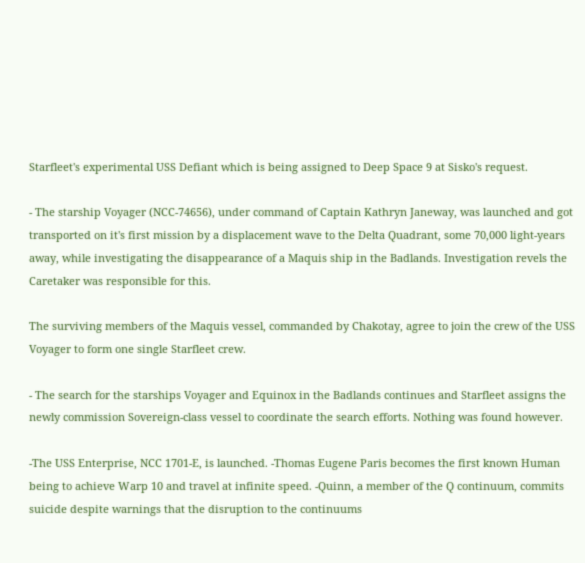Starfleet's experimental USS Defiant which is being assigned to Deep Space 9 at Sisko's request.

- The starship Voyager (NCC-74656), under command of Captain Kathryn Janeway, was launched and got transported on it's first mission by a displacement wave to the Delta Quadrant, some 70,000 light-years away, while investigating the disappearance of a Maquis ship in the Badlands. Investigation revels the Caretaker was responsible for this.

The surviving members of the Maquis vessel, commanded by Chakotay, agree to join the crew of the USS Voyager to form one single Starfleet crew.

- The search for the starships Voyager and Equinox in the Badlands continues and Starfleet assigns the newly commission Sovereign-class vessel to coordinate the search efforts. Nothing was found however.

-The USS Enterprise, NCC 1701-E, is launched. -Thomas Eugene Paris becomes the first known Human being to achieve Warp 10 and travel at infinite speed. -Quinn, a member of the Q continuum, commits suicide despite warnings that the disruption to the continuums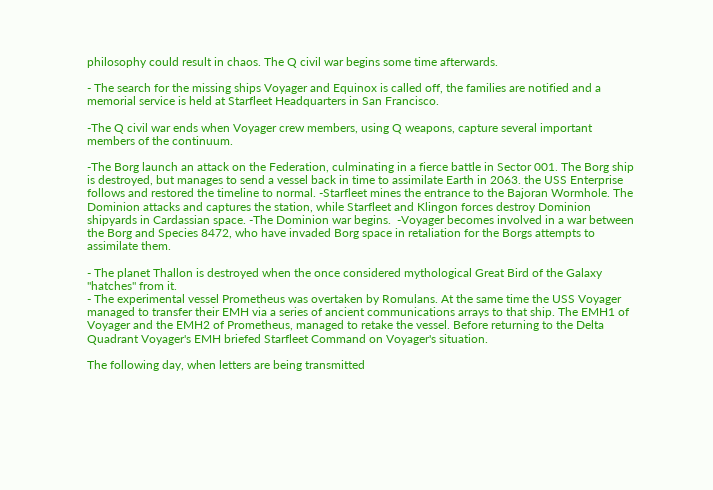philosophy could result in chaos. The Q civil war begins some time afterwards.

- The search for the missing ships Voyager and Equinox is called off, the families are notified and a memorial service is held at Starfleet Headquarters in San Francisco.

-The Q civil war ends when Voyager crew members, using Q weapons, capture several important members of the continuum.

-The Borg launch an attack on the Federation, culminating in a fierce battle in Sector 001. The Borg ship is destroyed, but manages to send a vessel back in time to assimilate Earth in 2063. the USS Enterprise follows and restored the timeline to normal. -Starfleet mines the entrance to the Bajoran Wormhole. The Dominion attacks and captures the station, while Starfleet and Klingon forces destroy Dominion shipyards in Cardassian space. -The Dominion war begins.  -Voyager becomes involved in a war between the Borg and Species 8472, who have invaded Borg space in retaliation for the Borgs attempts to assimilate them.

- The planet Thallon is destroyed when the once considered mythological Great Bird of the Galaxy "hatches" from it.
- The experimental vessel Prometheus was overtaken by Romulans. At the same time the USS Voyager managed to transfer their EMH via a series of ancient communications arrays to that ship. The EMH1 of Voyager and the EMH2 of Prometheus, managed to retake the vessel. Before returning to the Delta Quadrant Voyager's EMH briefed Starfleet Command on Voyager's situation.

The following day, when letters are being transmitted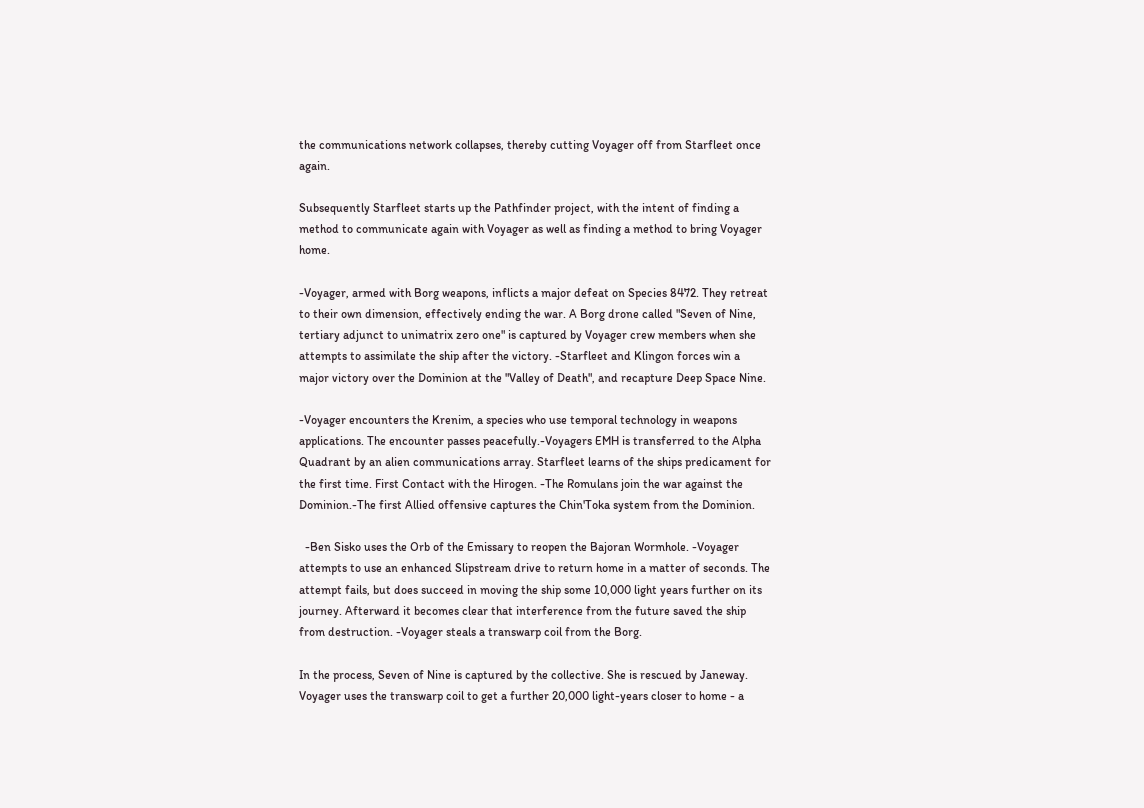the communications network collapses, thereby cutting Voyager off from Starfleet once again.

Subsequently Starfleet starts up the Pathfinder project, with the intent of finding a method to communicate again with Voyager as well as finding a method to bring Voyager home.

-Voyager, armed with Borg weapons, inflicts a major defeat on Species 8472. They retreat to their own dimension, effectively ending the war. A Borg drone called "Seven of Nine, tertiary adjunct to unimatrix zero one" is captured by Voyager crew members when she attempts to assimilate the ship after the victory. -Starfleet and Klingon forces win a major victory over the Dominion at the "Valley of Death", and recapture Deep Space Nine.

-Voyager encounters the Krenim, a species who use temporal technology in weapons applications. The encounter passes peacefully.-Voyagers EMH is transferred to the Alpha Quadrant by an alien communications array. Starfleet learns of the ships predicament for the first time. First Contact with the Hirogen. -The Romulans join the war against the Dominion.-The first Allied offensive captures the Chin'Toka system from the Dominion.

  -Ben Sisko uses the Orb of the Emissary to reopen the Bajoran Wormhole. -Voyager attempts to use an enhanced Slipstream drive to return home in a matter of seconds. The attempt fails, but does succeed in moving the ship some 10,000 light years further on its journey. Afterward it becomes clear that interference from the future saved the ship from destruction. -Voyager steals a transwarp coil from the Borg.

In the process, Seven of Nine is captured by the collective. She is rescued by Janeway. Voyager uses the transwarp coil to get a further 20,000 light-years closer to home - a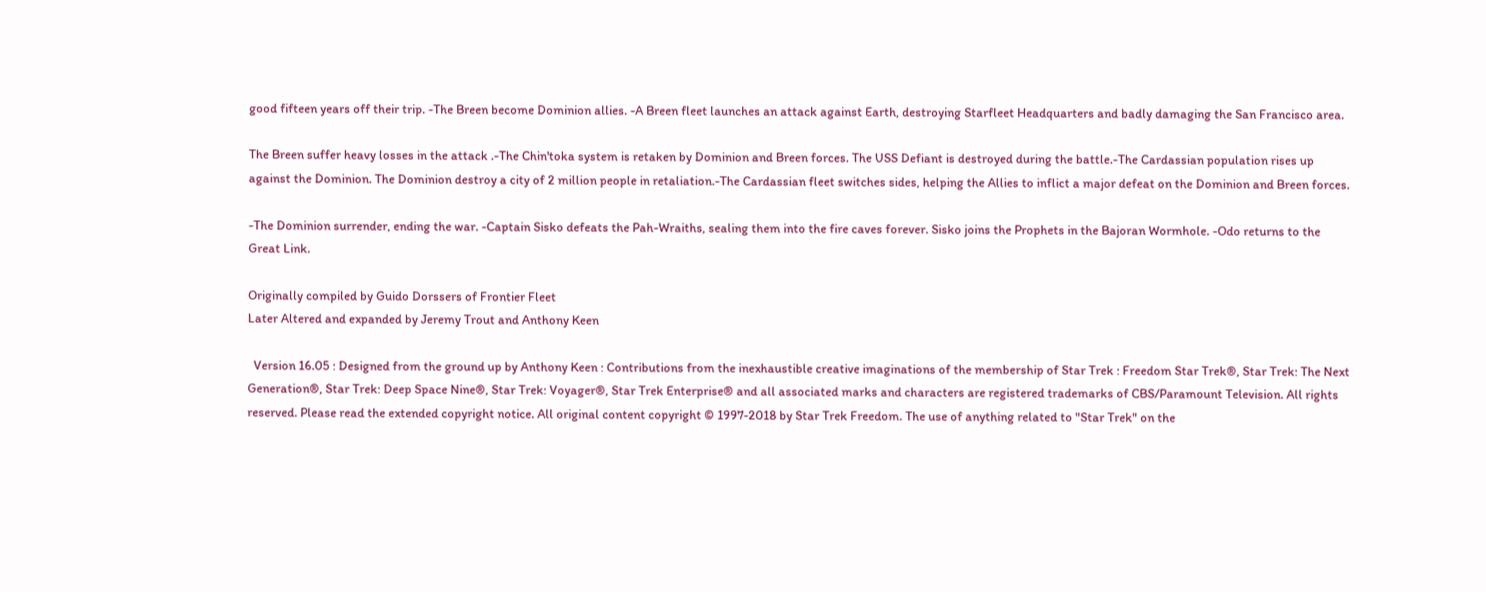good fifteen years off their trip. -The Breen become Dominion allies. -A Breen fleet launches an attack against Earth, destroying Starfleet Headquarters and badly damaging the San Francisco area.

The Breen suffer heavy losses in the attack .-The Chin'toka system is retaken by Dominion and Breen forces. The USS Defiant is destroyed during the battle.-The Cardassian population rises up against the Dominion. The Dominion destroy a city of 2 million people in retaliation.-The Cardassian fleet switches sides, helping the Allies to inflict a major defeat on the Dominion and Breen forces.

-The Dominion surrender, ending the war. -Captain Sisko defeats the Pah-Wraiths, sealing them into the fire caves forever. Sisko joins the Prophets in the Bajoran Wormhole. -Odo returns to the Great Link.

Originally compiled by Guido Dorssers of Frontier Fleet
Later Altered and expanded by Jeremy Trout and Anthony Keen

  Version 16.05 : Designed from the ground up by Anthony Keen : Contributions from the inexhaustible creative imaginations of the membership of Star Trek : Freedom Star Trek®, Star Trek: The Next Generation®, Star Trek: Deep Space Nine®, Star Trek: Voyager®, Star Trek Enterprise® and all associated marks and characters are registered trademarks of CBS/Paramount Television. All rights reserved. Please read the extended copyright notice. All original content copyright © 1997-2018 by Star Trek Freedom. The use of anything related to "Star Trek" on the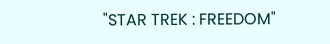"STAR TREK : FREEDOM"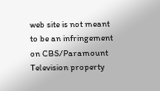web site is not meant to be an infringement on CBS/Paramount Television property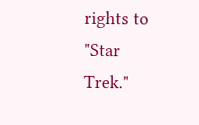rights to "Star Trek."